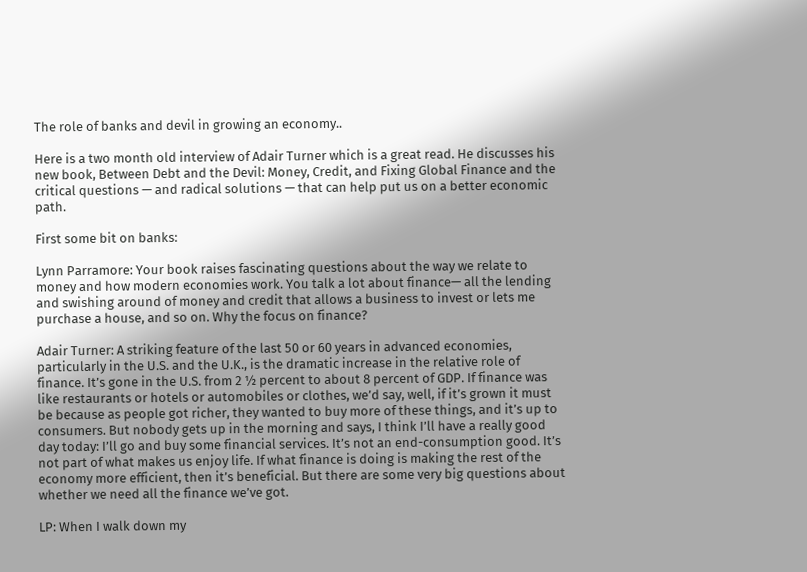The role of banks and devil in growing an economy..

Here is a two month old interview of Adair Turner which is a great read. He discusses his new book, Between Debt and the Devil: Money, Credit, and Fixing Global Finance and the critical questions — and radical solutions — that can help put us on a better economic path.

First some bit on banks:

Lynn Parramore: Your book raises fascinating questions about the way we relate to money and how modern economies work. You talk a lot about finance— all the lending and swishing around of money and credit that allows a business to invest or lets me purchase a house, and so on. Why the focus on finance?

Adair Turner: A striking feature of the last 50 or 60 years in advanced economies, particularly in the U.S. and the U.K., is the dramatic increase in the relative role of finance. It’s gone in the U.S. from 2 ½ percent to about 8 percent of GDP. If finance was like restaurants or hotels or automobiles or clothes, we’d say, well, if it’s grown it must be because as people got richer, they wanted to buy more of these things, and it’s up to consumers. But nobody gets up in the morning and says, I think I’ll have a really good day today: I’ll go and buy some financial services. It’s not an end-consumption good. It’s not part of what makes us enjoy life. If what finance is doing is making the rest of the economy more efficient, then it’s beneficial. But there are some very big questions about whether we need all the finance we’ve got.

LP: When I walk down my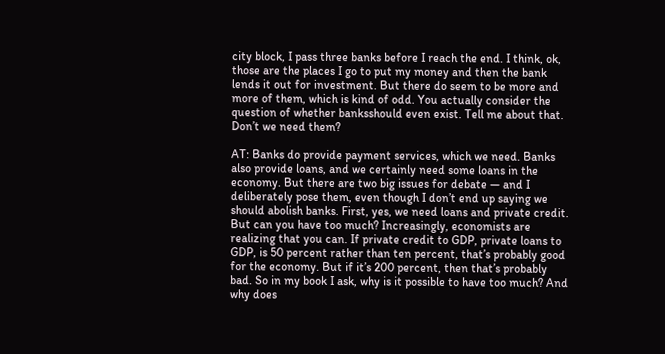city block, I pass three banks before I reach the end. I think, ok, those are the places I go to put my money and then the bank lends it out for investment. But there do seem to be more and more of them, which is kind of odd. You actually consider the question of whether banksshould even exist. Tell me about that. Don’t we need them?

AT: Banks do provide payment services, which we need. Banks also provide loans, and we certainly need some loans in the economy. But there are two big issues for debate — and I deliberately pose them, even though I don’t end up saying we should abolish banks. First, yes, we need loans and private credit. But can you have too much? Increasingly, economists are realizing that you can. If private credit to GDP, private loans to GDP, is 50 percent rather than ten percent, that’s probably good for the economy. But if it’s 200 percent, then that’s probably bad. So in my book I ask, why is it possible to have too much? And why does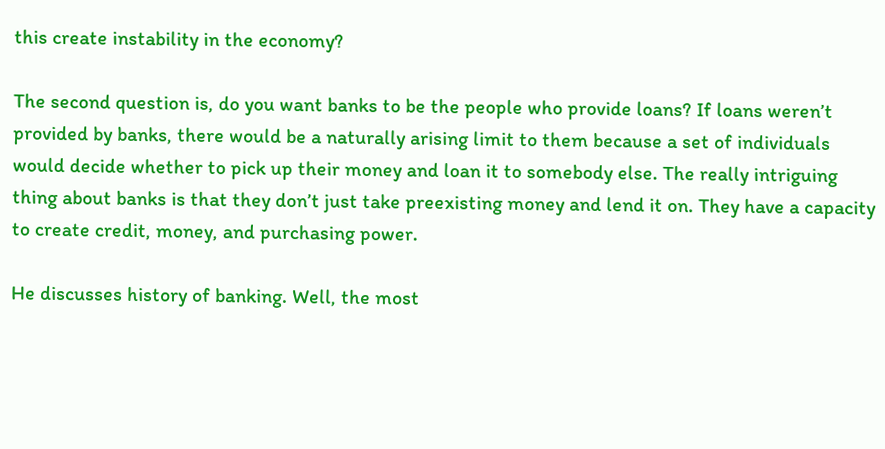this create instability in the economy?

The second question is, do you want banks to be the people who provide loans? If loans weren’t provided by banks, there would be a naturally arising limit to them because a set of individuals would decide whether to pick up their money and loan it to somebody else. The really intriguing thing about banks is that they don’t just take preexisting money and lend it on. They have a capacity to create credit, money, and purchasing power.

He discusses history of banking. Well, the most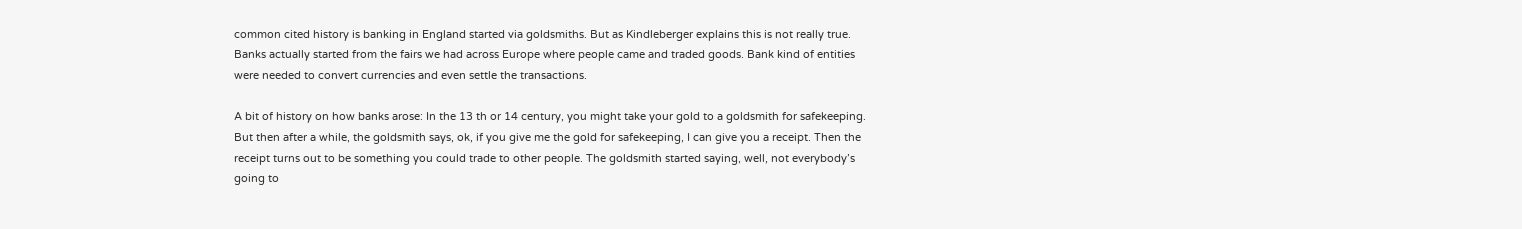common cited history is banking in England started via goldsmiths. But as Kindleberger explains this is not really true. Banks actually started from the fairs we had across Europe where people came and traded goods. Bank kind of entities were needed to convert currencies and even settle the transactions.

A bit of history on how banks arose: In the 13 th or 14 century, you might take your gold to a goldsmith for safekeeping. But then after a while, the goldsmith says, ok, if you give me the gold for safekeeping, I can give you a receipt. Then the receipt turns out to be something you could trade to other people. The goldsmith started saying, well, not everybody’s going to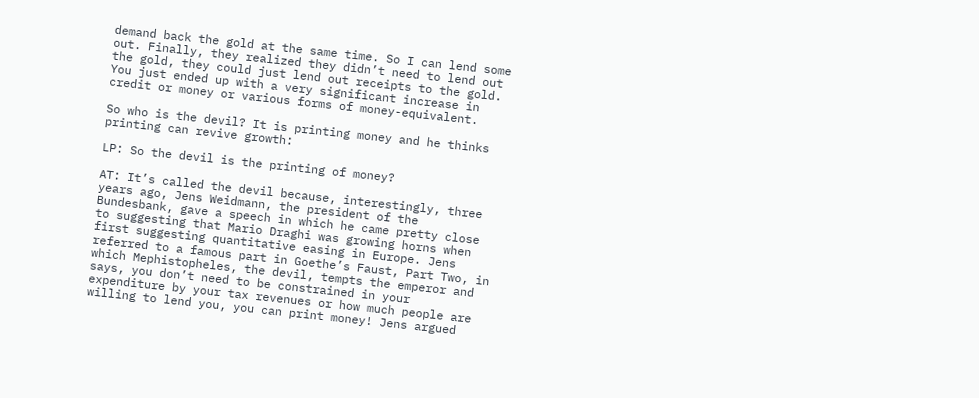demand back the gold at the same time. So I can lend some out. Finally, they realized they didn’t need to lend out the gold, they could just lend out receipts to the gold. You just ended up with a very significant increase in credit or money or various forms of money-equivalent.

So who is the devil? It is printing money and he thinks printing can revive growth:

LP: So the devil is the printing of money?

AT: It’s called the devil because, interestingly, three years ago, Jens Weidmann, the president of the Bundesbank, gave a speech in which he came pretty close to suggesting that Mario Draghi was growing horns when first suggesting quantitative easing in Europe. Jens referred to a famous part in Goethe’s Faust, Part Two, in which Mephistopheles, the devil, tempts the emperor and says, you don’t need to be constrained in your expenditure by your tax revenues or how much people are willing to lend you, you can print money! Jens argued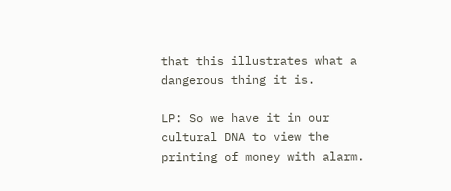that this illustrates what a dangerous thing it is.

LP: So we have it in our cultural DNA to view the printing of money with alarm.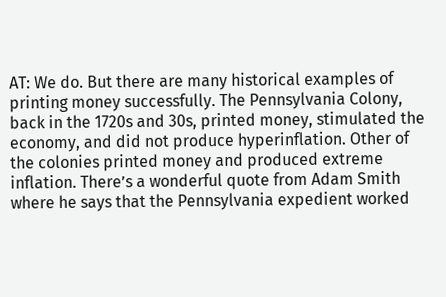AT: We do. But there are many historical examples of printing money successfully. The Pennsylvania Colony, back in the 1720s and 30s, printed money, stimulated the economy, and did not produce hyperinflation. Other of the colonies printed money and produced extreme inflation. There’s a wonderful quote from Adam Smith where he says that the Pennsylvania expedient worked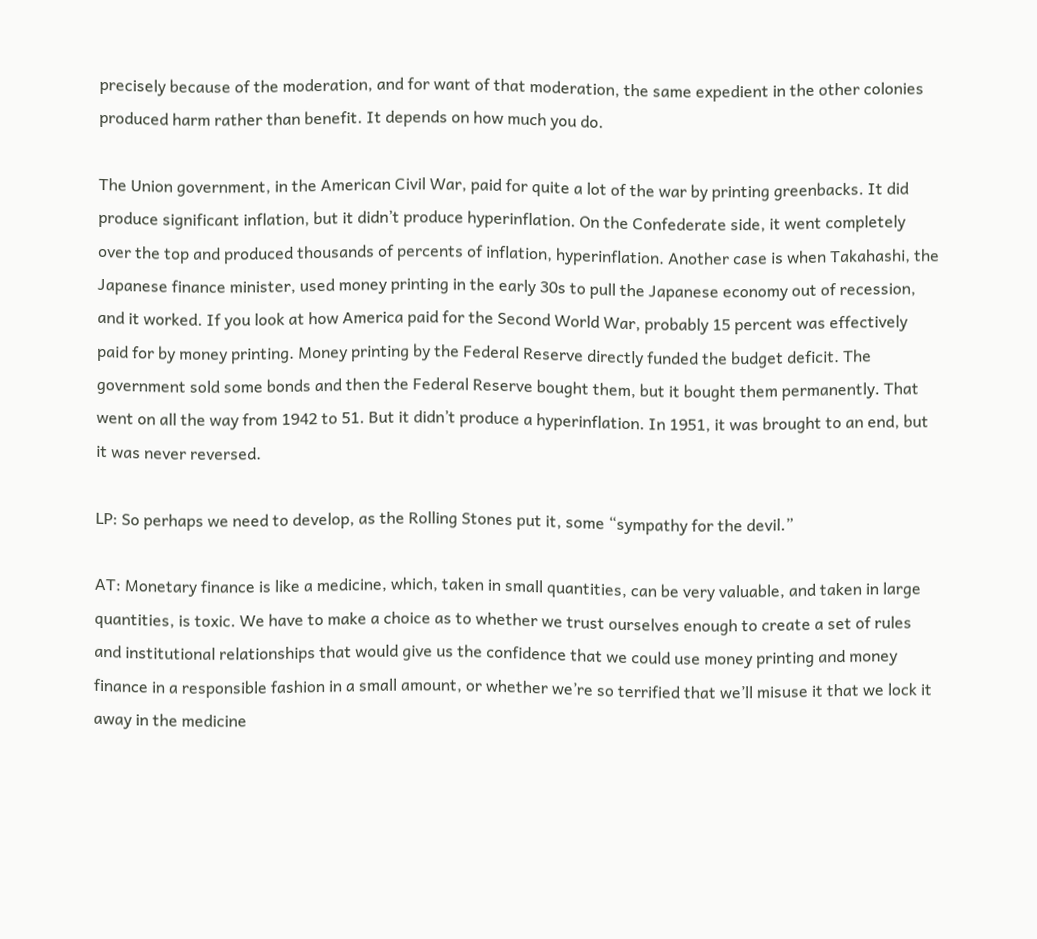precisely because of the moderation, and for want of that moderation, the same expedient in the other colonies produced harm rather than benefit. It depends on how much you do.

The Union government, in the American Civil War, paid for quite a lot of the war by printing greenbacks. It did produce significant inflation, but it didn’t produce hyperinflation. On the Confederate side, it went completely over the top and produced thousands of percents of inflation, hyperinflation. Another case is when Takahashi, the Japanese finance minister, used money printing in the early 30s to pull the Japanese economy out of recession, and it worked. If you look at how America paid for the Second World War, probably 15 percent was effectively paid for by money printing. Money printing by the Federal Reserve directly funded the budget deficit. The government sold some bonds and then the Federal Reserve bought them, but it bought them permanently. That went on all the way from 1942 to 51. But it didn’t produce a hyperinflation. In 1951, it was brought to an end, but it was never reversed.

LP: So perhaps we need to develop, as the Rolling Stones put it, some “sympathy for the devil.”

AT: Monetary finance is like a medicine, which, taken in small quantities, can be very valuable, and taken in large quantities, is toxic. We have to make a choice as to whether we trust ourselves enough to create a set of rules and institutional relationships that would give us the confidence that we could use money printing and money finance in a responsible fashion in a small amount, or whether we’re so terrified that we’ll misuse it that we lock it away in the medicine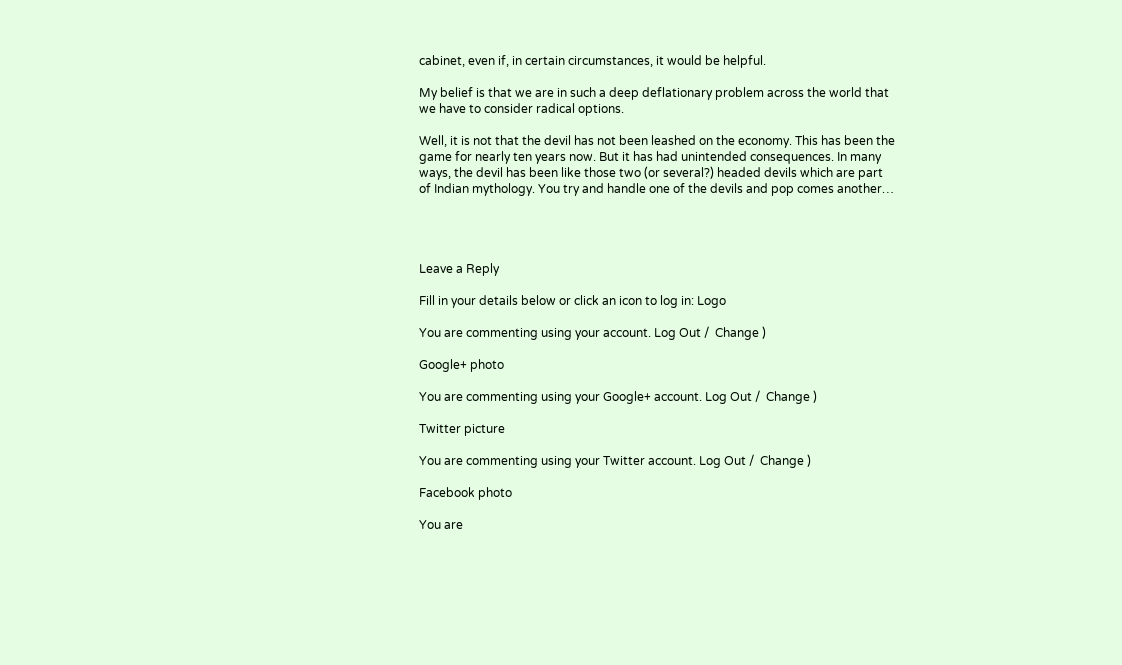cabinet, even if, in certain circumstances, it would be helpful.

My belief is that we are in such a deep deflationary problem across the world that we have to consider radical options.

Well, it is not that the devil has not been leashed on the economy. This has been the game for nearly ten years now. But it has had unintended consequences. In many ways, the devil has been like those two (or several?) headed devils which are part of Indian mythology. You try and handle one of the devils and pop comes another…




Leave a Reply

Fill in your details below or click an icon to log in: Logo

You are commenting using your account. Log Out /  Change )

Google+ photo

You are commenting using your Google+ account. Log Out /  Change )

Twitter picture

You are commenting using your Twitter account. Log Out /  Change )

Facebook photo

You are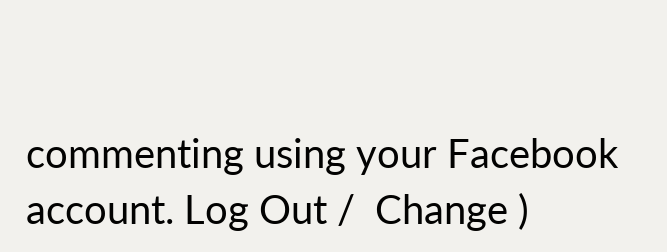commenting using your Facebook account. Log Out /  Change )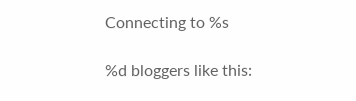Connecting to %s

%d bloggers like this: